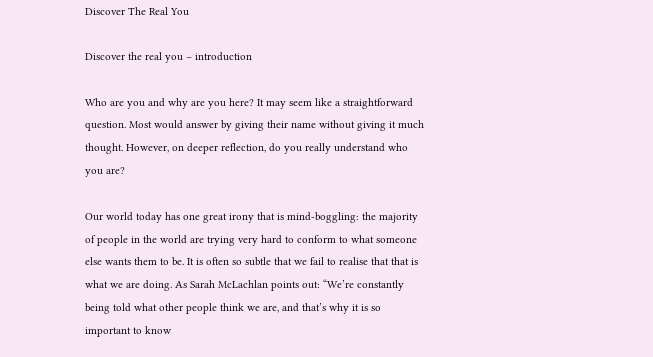Discover The Real You

Discover the real you – introduction

Who are you and why are you here? It may seem like a straightforward question. Most would answer by giving their name without giving it much thought. However, on deeper reflection, do you really understand who you are?

Our world today has one great irony that is mind-boggling: the majority of people in the world are trying very hard to conform to what someone else wants them to be. It is often so subtle that we fail to realise that that is what we are doing. As Sarah McLachlan points out: “We’re constantly being told what other people think we are, and that’s why it is so important to know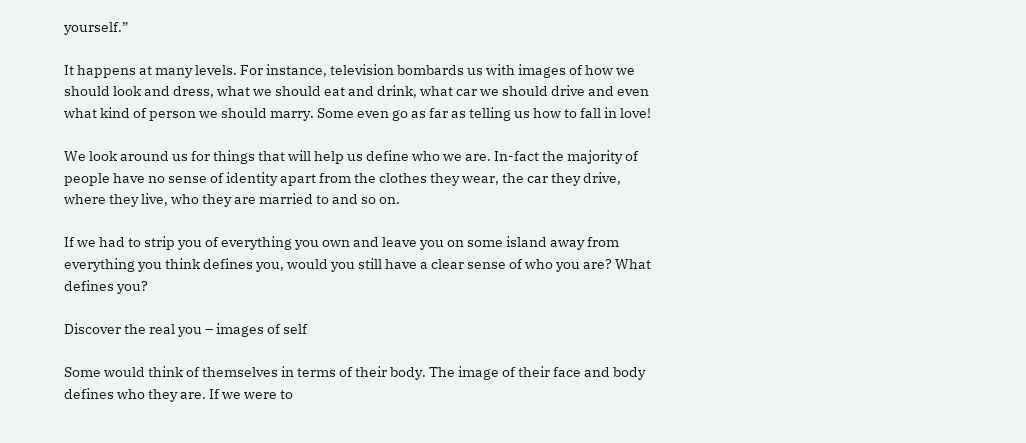yourself.”

It happens at many levels. For instance, television bombards us with images of how we should look and dress, what we should eat and drink, what car we should drive and even what kind of person we should marry. Some even go as far as telling us how to fall in love!

We look around us for things that will help us define who we are. In-fact the majority of people have no sense of identity apart from the clothes they wear, the car they drive, where they live, who they are married to and so on.

If we had to strip you of everything you own and leave you on some island away from everything you think defines you, would you still have a clear sense of who you are? What defines you?

Discover the real you – images of self

Some would think of themselves in terms of their body. The image of their face and body defines who they are. If we were to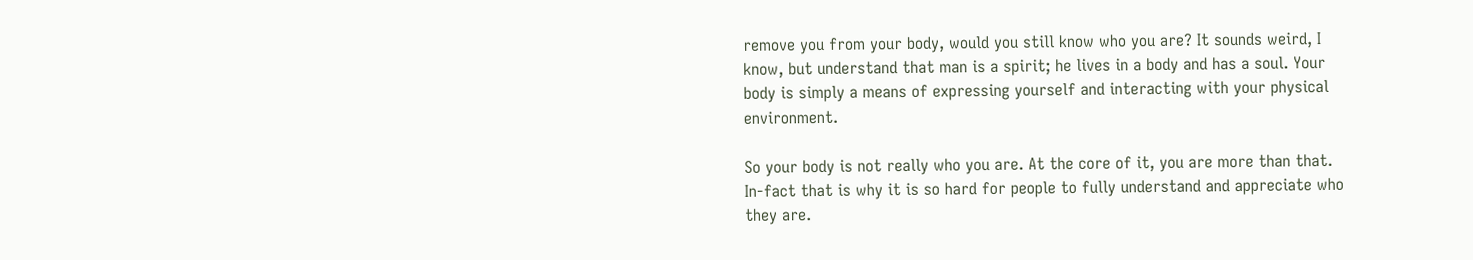remove you from your body, would you still know who you are? It sounds weird, I know, but understand that man is a spirit; he lives in a body and has a soul. Your body is simply a means of expressing yourself and interacting with your physical environment.

So your body is not really who you are. At the core of it, you are more than that. In-fact that is why it is so hard for people to fully understand and appreciate who they are.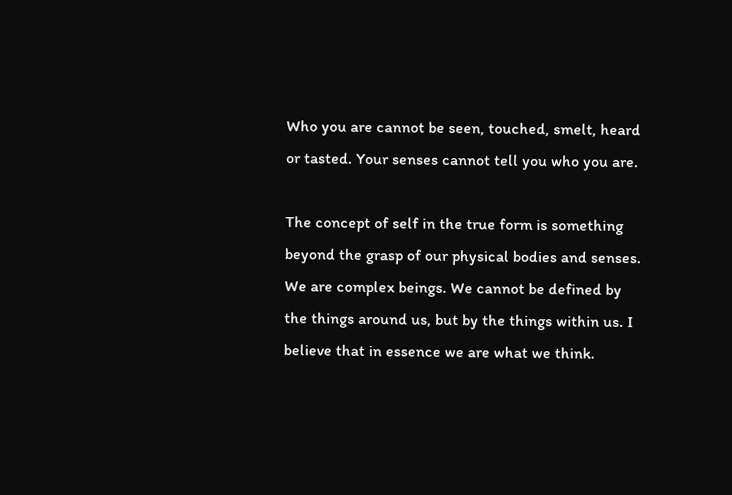Who you are cannot be seen, touched, smelt, heard or tasted. Your senses cannot tell you who you are.

The concept of self in the true form is something beyond the grasp of our physical bodies and senses. We are complex beings. We cannot be defined by the things around us, but by the things within us. I believe that in essence we are what we think.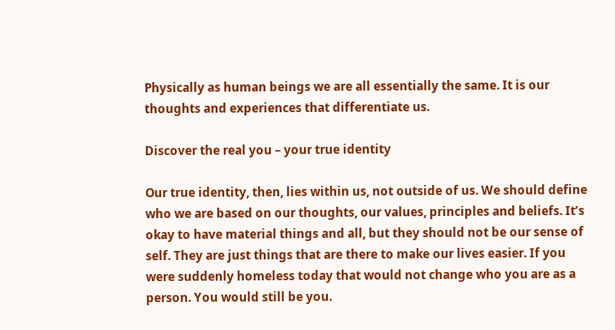Physically as human beings we are all essentially the same. It is our thoughts and experiences that differentiate us.

Discover the real you – your true identity

Our true identity, then, lies within us, not outside of us. We should define who we are based on our thoughts, our values, principles and beliefs. It’s okay to have material things and all, but they should not be our sense of self. They are just things that are there to make our lives easier. If you were suddenly homeless today that would not change who you are as a person. You would still be you.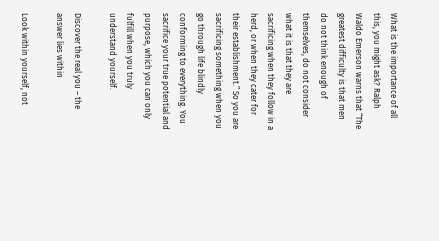What is the importance of all this, you might ask? Ralph Waldo Emerson warns that “The greatest difficulty is that men do not think enough of themselves, do not consider what it is that they are sacrificing when they follow in a herd, or when they cater for their establishment.” So you are sacrificing something when you go through life blindly conforming to everything. You sacrifice your true potential and purpose, which you can only fulfill when you truly understand yourself.

Discover the real you – the answer lies within

Look within yourself, not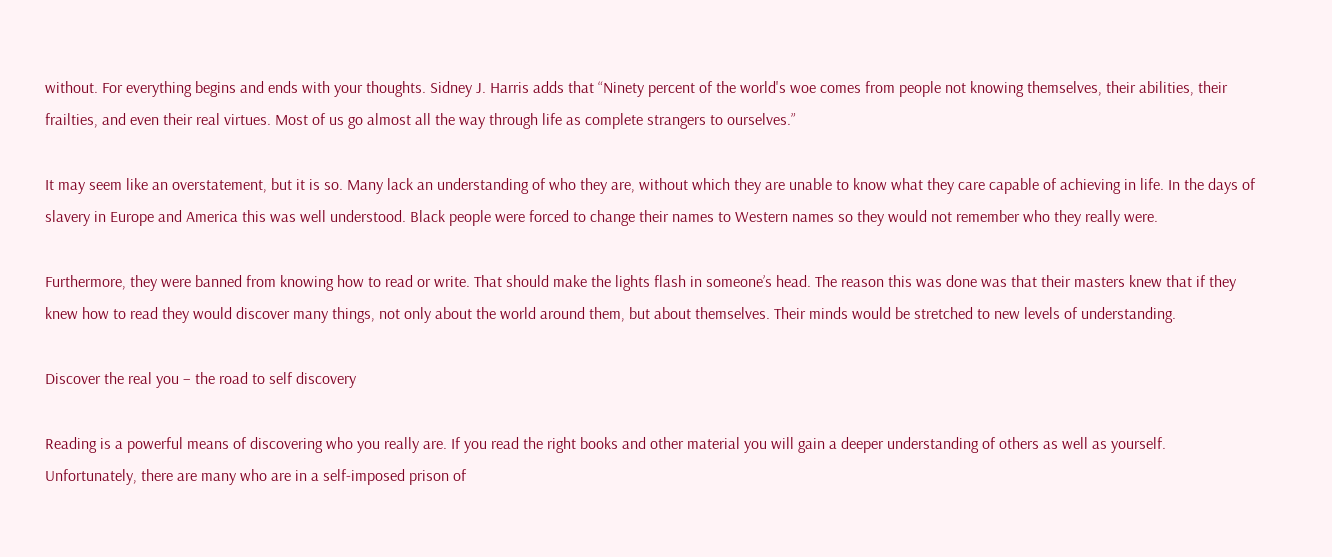without. For everything begins and ends with your thoughts. Sidney J. Harris adds that “Ninety percent of the world's woe comes from people not knowing themselves, their abilities, their frailties, and even their real virtues. Most of us go almost all the way through life as complete strangers to ourselves.”

It may seem like an overstatement, but it is so. Many lack an understanding of who they are, without which they are unable to know what they care capable of achieving in life. In the days of slavery in Europe and America this was well understood. Black people were forced to change their names to Western names so they would not remember who they really were.

Furthermore, they were banned from knowing how to read or write. That should make the lights flash in someone’s head. The reason this was done was that their masters knew that if they knew how to read they would discover many things, not only about the world around them, but about themselves. Their minds would be stretched to new levels of understanding.

Discover the real you – the road to self discovery

Reading is a powerful means of discovering who you really are. If you read the right books and other material you will gain a deeper understanding of others as well as yourself. Unfortunately, there are many who are in a self-imposed prison of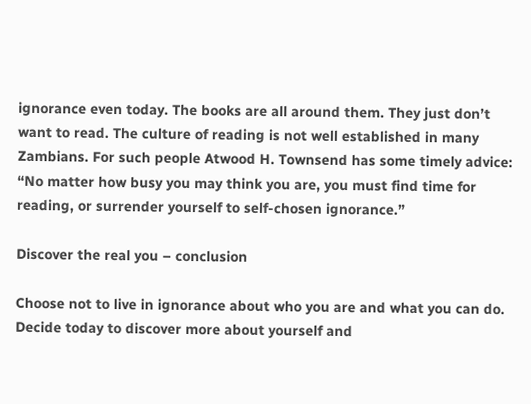ignorance even today. The books are all around them. They just don’t want to read. The culture of reading is not well established in many Zambians. For such people Atwood H. Townsend has some timely advice: “No matter how busy you may think you are, you must find time for reading, or surrender yourself to self-chosen ignorance.”

Discover the real you – conclusion

Choose not to live in ignorance about who you are and what you can do. Decide today to discover more about yourself and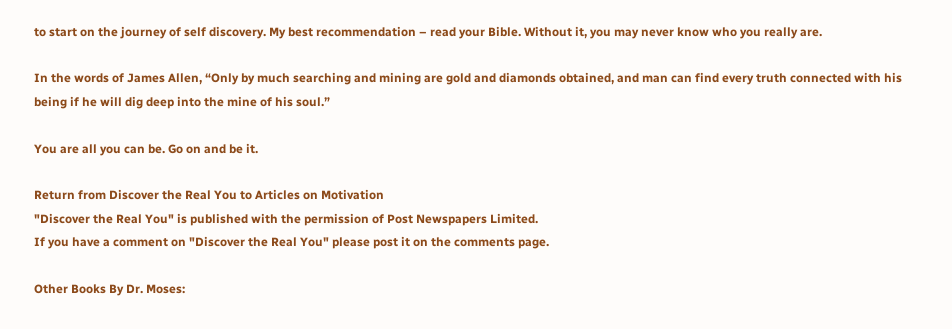to start on the journey of self discovery. My best recommendation – read your Bible. Without it, you may never know who you really are.

In the words of James Allen, “Only by much searching and mining are gold and diamonds obtained, and man can find every truth connected with his being if he will dig deep into the mine of his soul.”

You are all you can be. Go on and be it.

Return from Discover the Real You to Articles on Motivation
"Discover the Real You" is published with the permission of Post Newspapers Limited.
If you have a comment on "Discover the Real You" please post it on the comments page.

Other Books By Dr. Moses: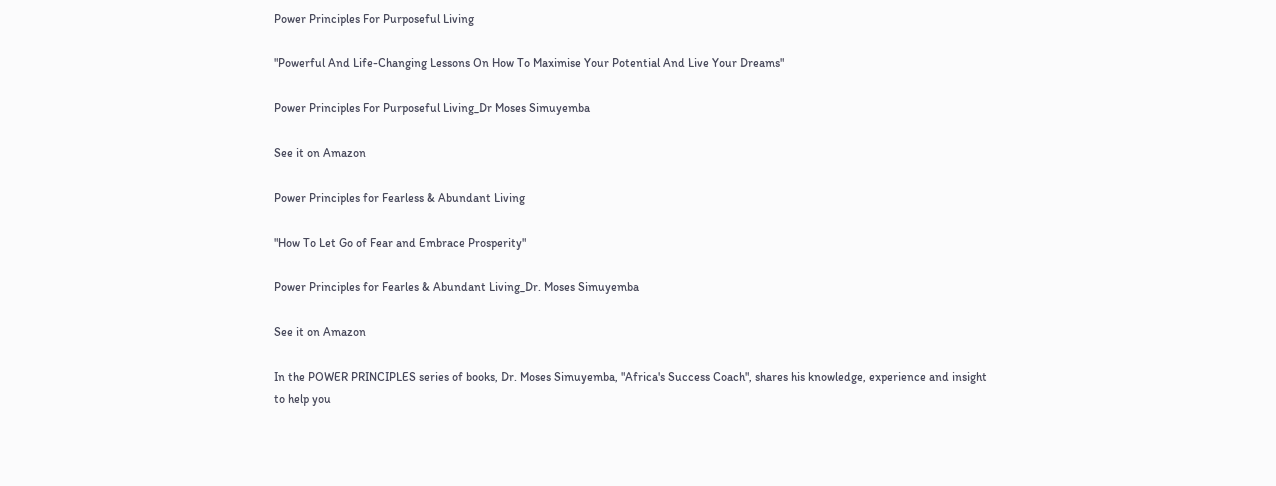Power Principles For Purposeful Living

"Powerful And Life-Changing Lessons On How To Maximise Your Potential And Live Your Dreams"

Power Principles For Purposeful Living_Dr Moses Simuyemba

See it on Amazon

Power Principles for Fearless & Abundant Living

"How To Let Go of Fear and Embrace Prosperity"

Power Principles for Fearles & Abundant Living_Dr. Moses Simuyemba

See it on Amazon

In the POWER PRINCIPLES series of books, Dr. Moses Simuyemba, "Africa's Success Coach", shares his knowledge, experience and insight to help you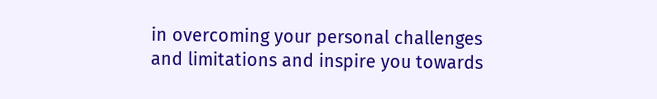in overcoming your personal challenges and limitations and inspire you towards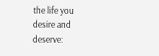the life you desire and deserve: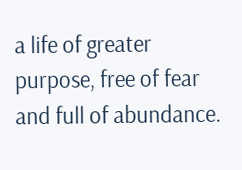a life of greater purpose, free of fear and full of abundance.